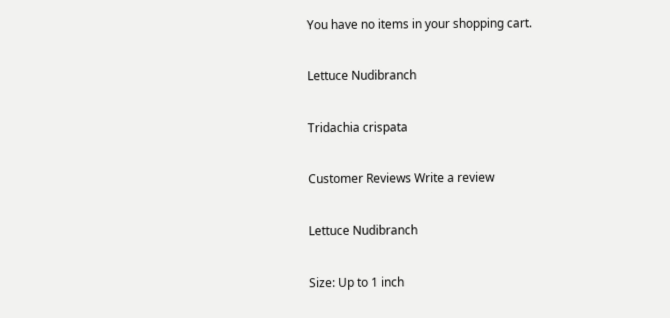You have no items in your shopping cart.

Lettuce Nudibranch

Tridachia crispata

Customer Reviews Write a review

Lettuce Nudibranch

Size: Up to 1 inch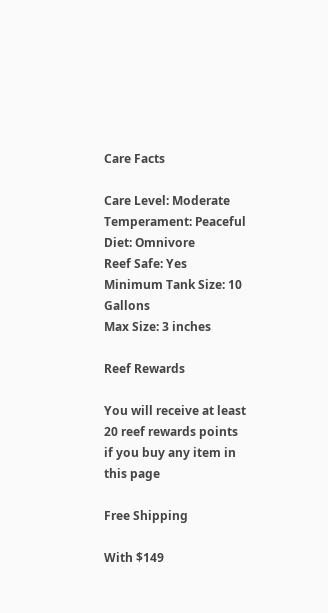Care Facts

Care Level: Moderate
Temperament: Peaceful
Diet: Omnivore
Reef Safe: Yes
Minimum Tank Size: 10 Gallons
Max Size: 3 inches

Reef Rewards

You will receive at least
20 reef rewards points
if you buy any item in this page

Free Shipping

With $149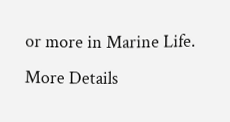or more in Marine Life.
More Details